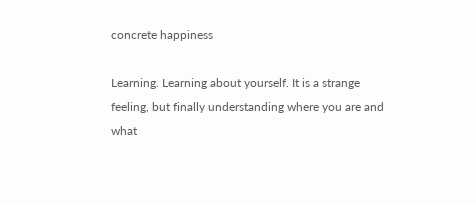concrete happiness

Learning. Learning about yourself. It is a strange feeling, but finally understanding where you are and what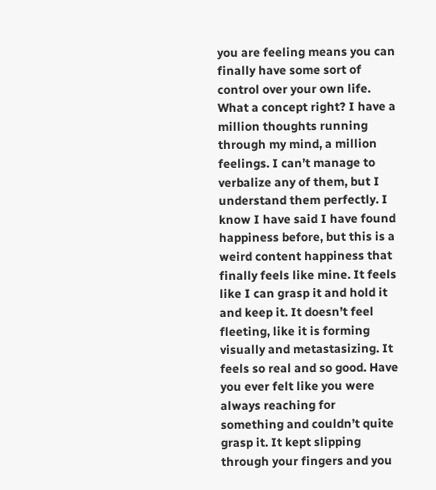you are feeling means you can finally have some sort of control over your own life. What a concept right? I have a million thoughts running through my mind, a million feelings. I can’t manage to verbalize any of them, but I understand them perfectly. I know I have said I have found happiness before, but this is a weird content happiness that finally feels like mine. It feels like I can grasp it and hold it and keep it. It doesn’t feel fleeting, like it is forming visually and metastasizing. It feels so real and so good. Have you ever felt like you were always reaching for something and couldn’t quite grasp it. It kept slipping through your fingers and you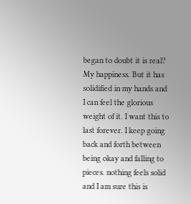began to doubt it is real? My happiness. But it has solidified in my hands and I can feel the glorious weight of it. I want this to last forever. I keep going back and forth between being okay and falling to pieces. nothing feels solid and I am sure this is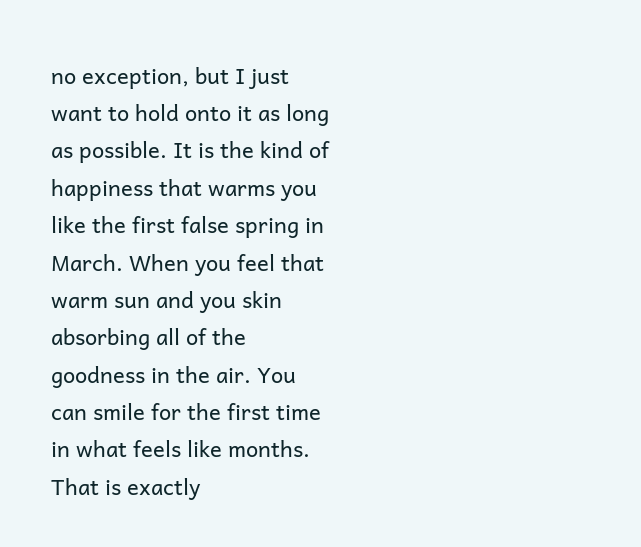no exception, but I just want to hold onto it as long as possible. It is the kind of happiness that warms you like the first false spring in March. When you feel that warm sun and you skin absorbing all of the goodness in the air. You can smile for the first time in what feels like months. That is exactly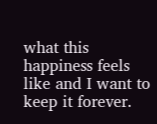what this happiness feels like and I want to keep it forever.